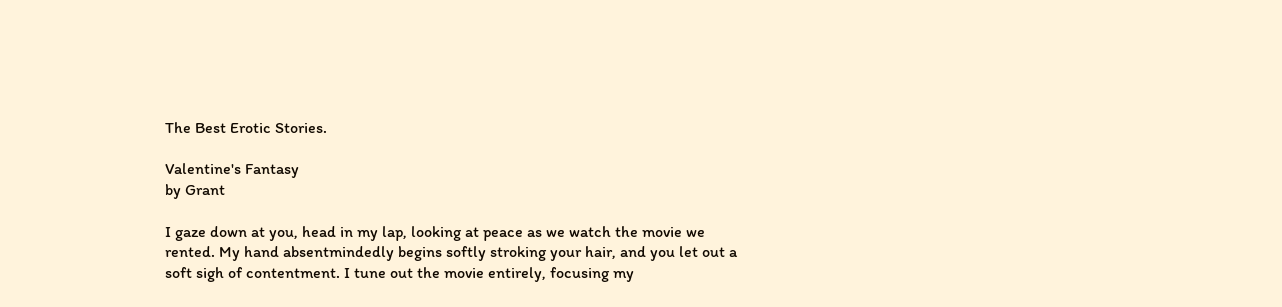The Best Erotic Stories.

Valentine's Fantasy
by Grant

I gaze down at you, head in my lap, looking at peace as we watch the movie we rented. My hand absentmindedly begins softly stroking your hair, and you let out a soft sigh of contentment. I tune out the movie entirely, focusing my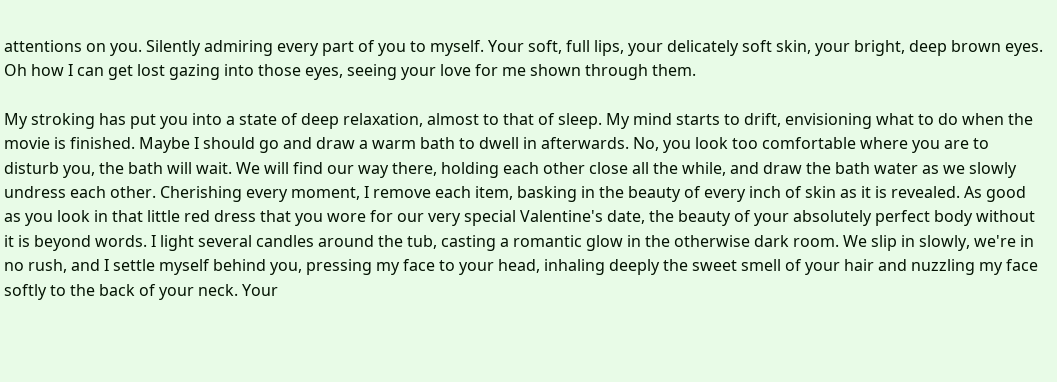attentions on you. Silently admiring every part of you to myself. Your soft, full lips, your delicately soft skin, your bright, deep brown eyes. Oh how I can get lost gazing into those eyes, seeing your love for me shown through them.

My stroking has put you into a state of deep relaxation, almost to that of sleep. My mind starts to drift, envisioning what to do when the movie is finished. Maybe I should go and draw a warm bath to dwell in afterwards. No, you look too comfortable where you are to disturb you, the bath will wait. We will find our way there, holding each other close all the while, and draw the bath water as we slowly undress each other. Cherishing every moment, I remove each item, basking in the beauty of every inch of skin as it is revealed. As good as you look in that little red dress that you wore for our very special Valentine's date, the beauty of your absolutely perfect body without it is beyond words. I light several candles around the tub, casting a romantic glow in the otherwise dark room. We slip in slowly, we're in no rush, and I settle myself behind you, pressing my face to your head, inhaling deeply the sweet smell of your hair and nuzzling my face softly to the back of your neck. Your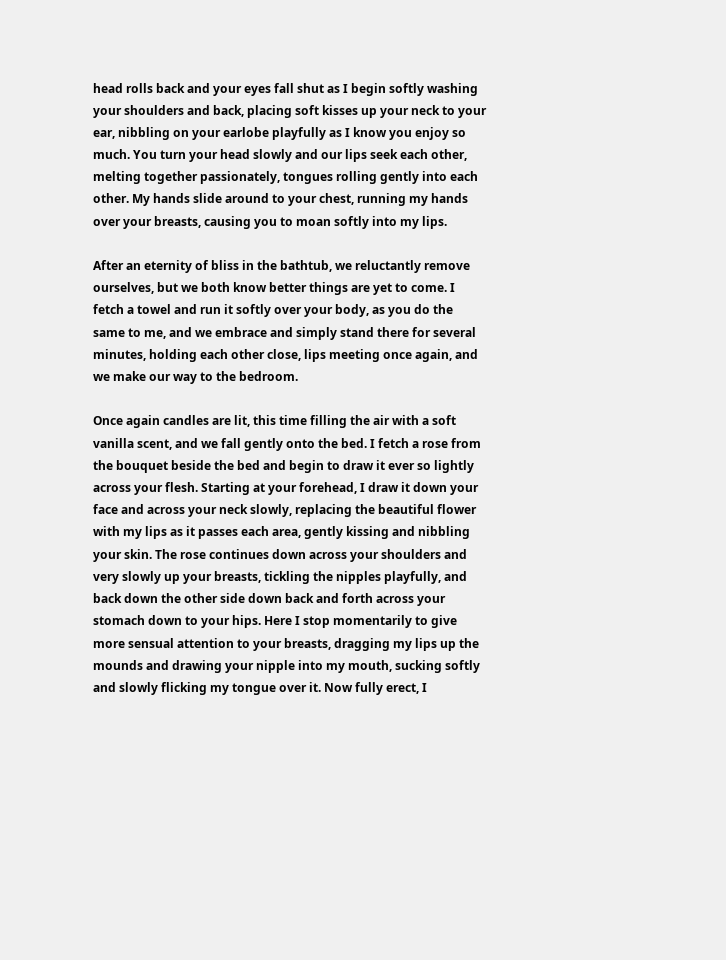head rolls back and your eyes fall shut as I begin softly washing your shoulders and back, placing soft kisses up your neck to your ear, nibbling on your earlobe playfully as I know you enjoy so much. You turn your head slowly and our lips seek each other, melting together passionately, tongues rolling gently into each other. My hands slide around to your chest, running my hands over your breasts, causing you to moan softly into my lips.

After an eternity of bliss in the bathtub, we reluctantly remove ourselves, but we both know better things are yet to come. I fetch a towel and run it softly over your body, as you do the same to me, and we embrace and simply stand there for several minutes, holding each other close, lips meeting once again, and we make our way to the bedroom.

Once again candles are lit, this time filling the air with a soft vanilla scent, and we fall gently onto the bed. I fetch a rose from the bouquet beside the bed and begin to draw it ever so lightly across your flesh. Starting at your forehead, I draw it down your face and across your neck slowly, replacing the beautiful flower with my lips as it passes each area, gently kissing and nibbling your skin. The rose continues down across your shoulders and very slowly up your breasts, tickling the nipples playfully, and back down the other side down back and forth across your stomach down to your hips. Here I stop momentarily to give more sensual attention to your breasts, dragging my lips up the mounds and drawing your nipple into my mouth, sucking softly and slowly flicking my tongue over it. Now fully erect, I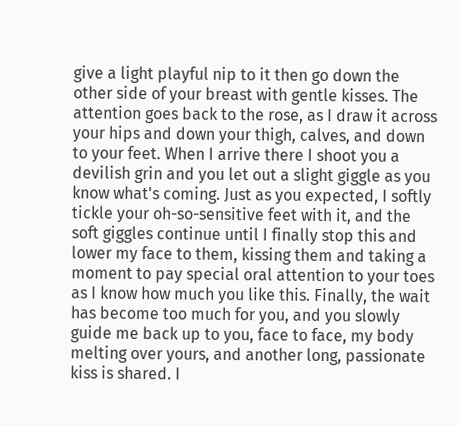give a light playful nip to it then go down the other side of your breast with gentle kisses. The attention goes back to the rose, as I draw it across your hips and down your thigh, calves, and down to your feet. When I arrive there I shoot you a devilish grin and you let out a slight giggle as you know what's coming. Just as you expected, I softly tickle your oh-so-sensitive feet with it, and the soft giggles continue until I finally stop this and lower my face to them, kissing them and taking a moment to pay special oral attention to your toes as I know how much you like this. Finally, the wait has become too much for you, and you slowly guide me back up to you, face to face, my body melting over yours, and another long, passionate kiss is shared. I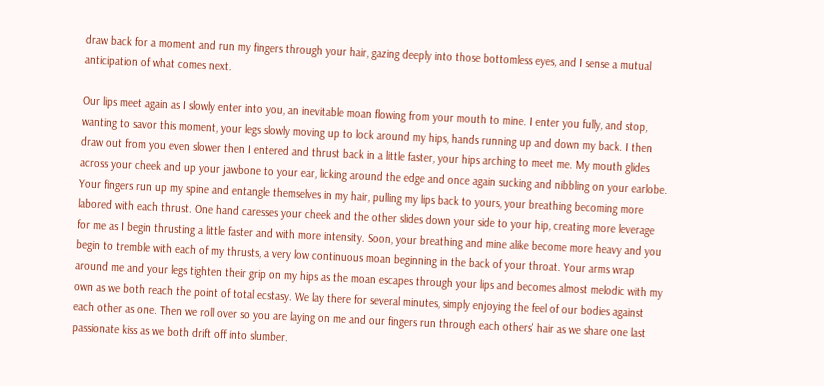draw back for a moment and run my fingers through your hair, gazing deeply into those bottomless eyes, and I sense a mutual anticipation of what comes next.

Our lips meet again as I slowly enter into you, an inevitable moan flowing from your mouth to mine. I enter you fully, and stop, wanting to savor this moment, your legs slowly moving up to lock around my hips, hands running up and down my back. I then draw out from you even slower then I entered and thrust back in a little faster, your hips arching to meet me. My mouth glides across your cheek and up your jawbone to your ear, licking around the edge and once again sucking and nibbling on your earlobe. Your fingers run up my spine and entangle themselves in my hair, pulling my lips back to yours, your breathing becoming more labored with each thrust. One hand caresses your cheek and the other slides down your side to your hip, creating more leverage for me as I begin thrusting a little faster and with more intensity. Soon, your breathing and mine alike become more heavy and you begin to tremble with each of my thrusts, a very low continuous moan beginning in the back of your throat. Your arms wrap around me and your legs tighten their grip on my hips as the moan escapes through your lips and becomes almost melodic with my own as we both reach the point of total ecstasy. We lay there for several minutes, simply enjoying the feel of our bodies against each other as one. Then we roll over so you are laying on me and our fingers run through each others' hair as we share one last passionate kiss as we both drift off into slumber.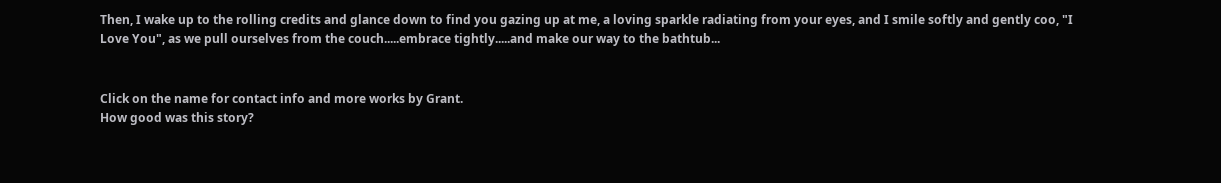Then, I wake up to the rolling credits and glance down to find you gazing up at me, a loving sparkle radiating from your eyes, and I smile softly and gently coo, "I Love You", as we pull ourselves from the couch.....embrace tightly.....and make our way to the bathtub...


Click on the name for contact info and more works by Grant.
How good was this story?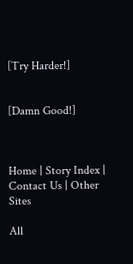[Try Harder!]


[Damn Good!]



Home | Story Index | Contact Us | Other Sites

All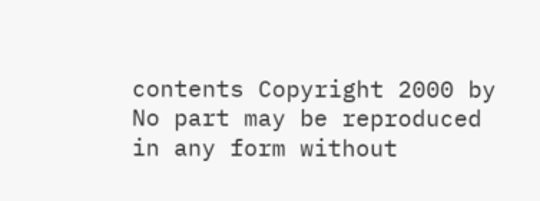contents Copyright 2000 by
No part may be reproduced in any form without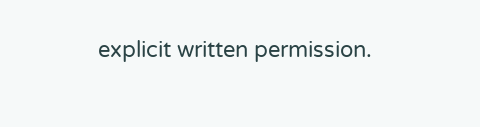explicit written permission.